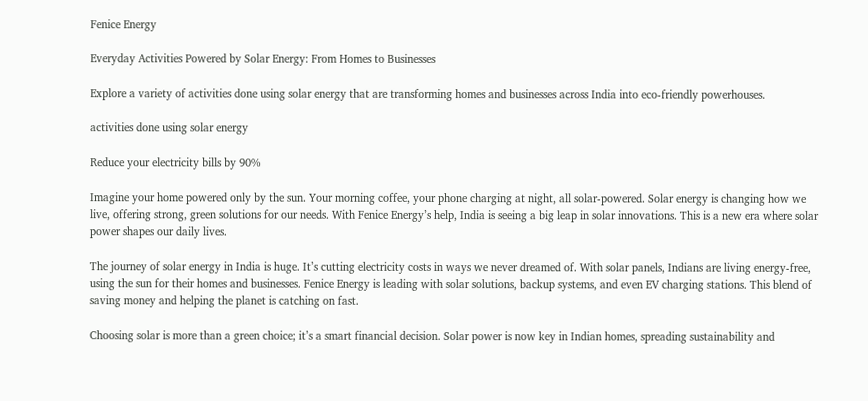Fenice Energy

Everyday Activities Powered by Solar Energy: From Homes to Businesses

Explore a variety of activities done using solar energy that are transforming homes and businesses across India into eco-friendly powerhouses.

activities done using solar energy

Reduce your electricity bills by 90%

Imagine your home powered only by the sun. Your morning coffee, your phone charging at night, all solar-powered. Solar energy is changing how we live, offering strong, green solutions for our needs. With Fenice Energy’s help, India is seeing a big leap in solar innovations. This is a new era where solar power shapes our daily lives.

The journey of solar energy in India is huge. It’s cutting electricity costs in ways we never dreamed of. With solar panels, Indians are living energy-free, using the sun for their homes and businesses. Fenice Energy is leading with solar solutions, backup systems, and even EV charging stations. This blend of saving money and helping the planet is catching on fast.

Choosing solar is more than a green choice; it’s a smart financial decision. Solar power is now key in Indian homes, spreading sustainability and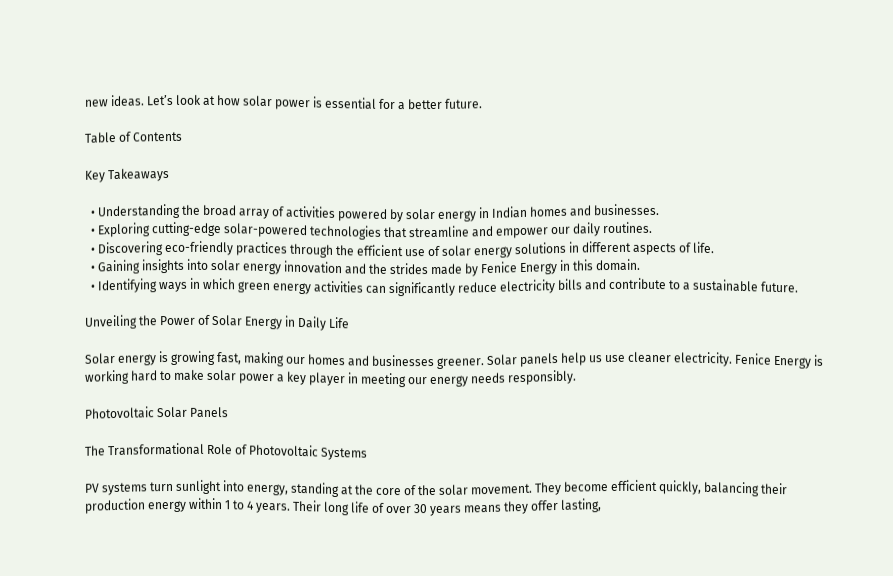new ideas. Let’s look at how solar power is essential for a better future.

Table of Contents

Key Takeaways

  • Understanding the broad array of activities powered by solar energy in Indian homes and businesses.
  • Exploring cutting-edge solar-powered technologies that streamline and empower our daily routines.
  • Discovering eco-friendly practices through the efficient use of solar energy solutions in different aspects of life.
  • Gaining insights into solar energy innovation and the strides made by Fenice Energy in this domain.
  • Identifying ways in which green energy activities can significantly reduce electricity bills and contribute to a sustainable future.

Unveiling the Power of Solar Energy in Daily Life

Solar energy is growing fast, making our homes and businesses greener. Solar panels help us use cleaner electricity. Fenice Energy is working hard to make solar power a key player in meeting our energy needs responsibly.

Photovoltaic Solar Panels

The Transformational Role of Photovoltaic Systems

PV systems turn sunlight into energy, standing at the core of the solar movement. They become efficient quickly, balancing their production energy within 1 to 4 years. Their long life of over 30 years means they offer lasting,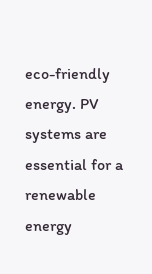eco-friendly energy. PV systems are essential for a renewable energy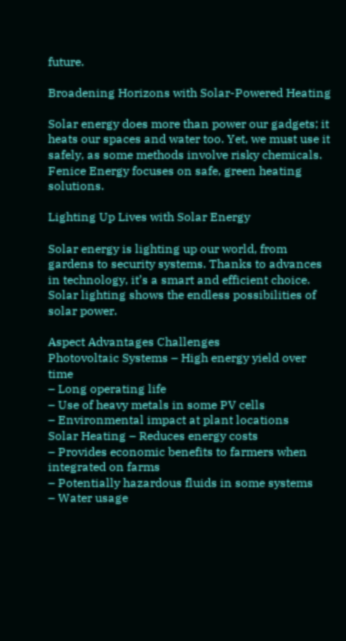future.

Broadening Horizons with Solar-Powered Heating

Solar energy does more than power our gadgets; it heats our spaces and water too. Yet, we must use it safely, as some methods involve risky chemicals. Fenice Energy focuses on safe, green heating solutions.

Lighting Up Lives with Solar Energy

Solar energy is lighting up our world, from gardens to security systems. Thanks to advances in technology, it’s a smart and efficient choice. Solar lighting shows the endless possibilities of solar power.

Aspect Advantages Challenges
Photovoltaic Systems – High energy yield over time
– Long operating life
– Use of heavy metals in some PV cells
– Environmental impact at plant locations
Solar Heating – Reduces energy costs
– Provides economic benefits to farmers when integrated on farms
– Potentially hazardous fluids in some systems
– Water usage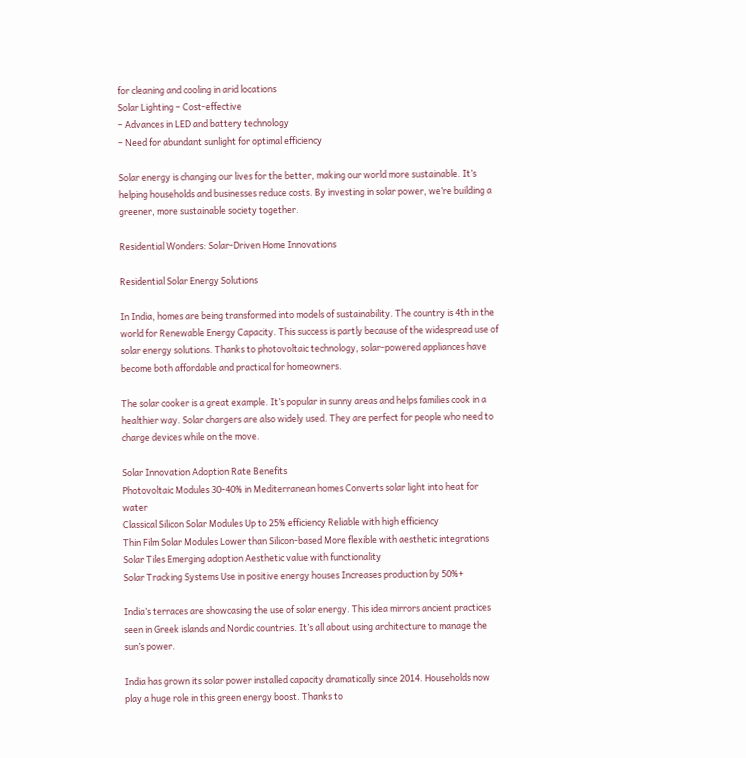for cleaning and cooling in arid locations
Solar Lighting – Cost-effective
– Advances in LED and battery technology
– Need for abundant sunlight for optimal efficiency

Solar energy is changing our lives for the better, making our world more sustainable. It’s helping households and businesses reduce costs. By investing in solar power, we’re building a greener, more sustainable society together.

Residential Wonders: Solar-Driven Home Innovations

Residential Solar Energy Solutions

In India, homes are being transformed into models of sustainability. The country is 4th in the world for Renewable Energy Capacity. This success is partly because of the widespread use of solar energy solutions. Thanks to photovoltaic technology, solar-powered appliances have become both affordable and practical for homeowners.

The solar cooker is a great example. It’s popular in sunny areas and helps families cook in a healthier way. Solar chargers are also widely used. They are perfect for people who need to charge devices while on the move.

Solar Innovation Adoption Rate Benefits
Photovoltaic Modules 30-40% in Mediterranean homes Converts solar light into heat for water
Classical Silicon Solar Modules Up to 25% efficiency Reliable with high efficiency
Thin Film Solar Modules Lower than Silicon-based More flexible with aesthetic integrations
Solar Tiles Emerging adoption Aesthetic value with functionality
Solar Tracking Systems Use in positive energy houses Increases production by 50%+

India’s terraces are showcasing the use of solar energy. This idea mirrors ancient practices seen in Greek islands and Nordic countries. It’s all about using architecture to manage the sun’s power.

India has grown its solar power installed capacity dramatically since 2014. Households now play a huge role in this green energy boost. Thanks to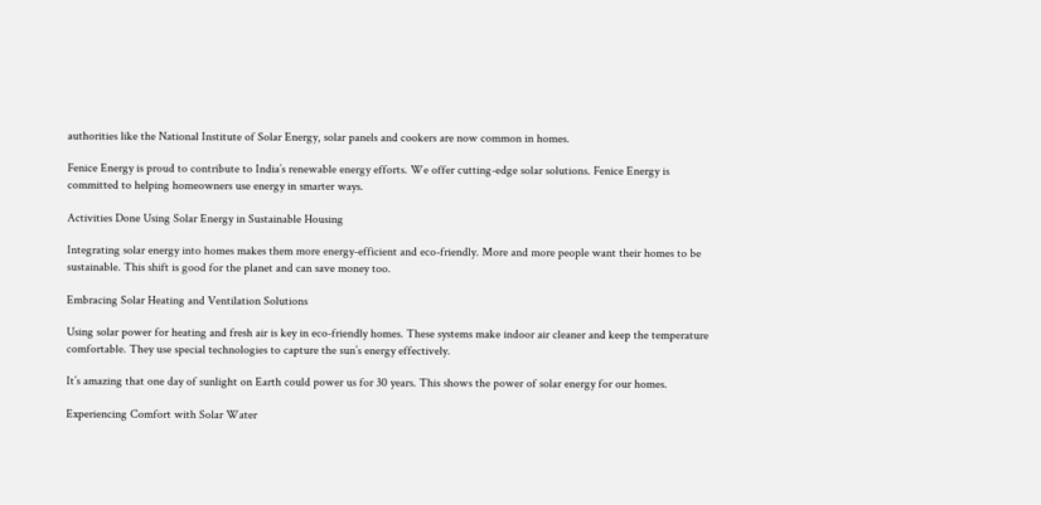authorities like the National Institute of Solar Energy, solar panels and cookers are now common in homes.

Fenice Energy is proud to contribute to India’s renewable energy efforts. We offer cutting-edge solar solutions. Fenice Energy is committed to helping homeowners use energy in smarter ways.

Activities Done Using Solar Energy in Sustainable Housing

Integrating solar energy into homes makes them more energy-efficient and eco-friendly. More and more people want their homes to be sustainable. This shift is good for the planet and can save money too.

Embracing Solar Heating and Ventilation Solutions

Using solar power for heating and fresh air is key in eco-friendly homes. These systems make indoor air cleaner and keep the temperature comfortable. They use special technologies to capture the sun’s energy effectively.

It’s amazing that one day of sunlight on Earth could power us for 30 years. This shows the power of solar energy for our homes.

Experiencing Comfort with Solar Water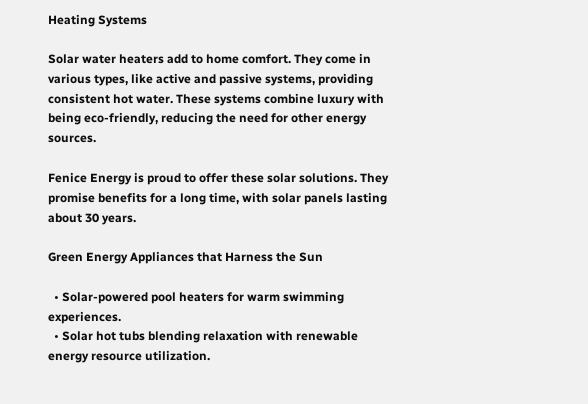Heating Systems

Solar water heaters add to home comfort. They come in various types, like active and passive systems, providing consistent hot water. These systems combine luxury with being eco-friendly, reducing the need for other energy sources.

Fenice Energy is proud to offer these solar solutions. They promise benefits for a long time, with solar panels lasting about 30 years.

Green Energy Appliances that Harness the Sun

  • Solar-powered pool heaters for warm swimming experiences.
  • Solar hot tubs blending relaxation with renewable energy resource utilization.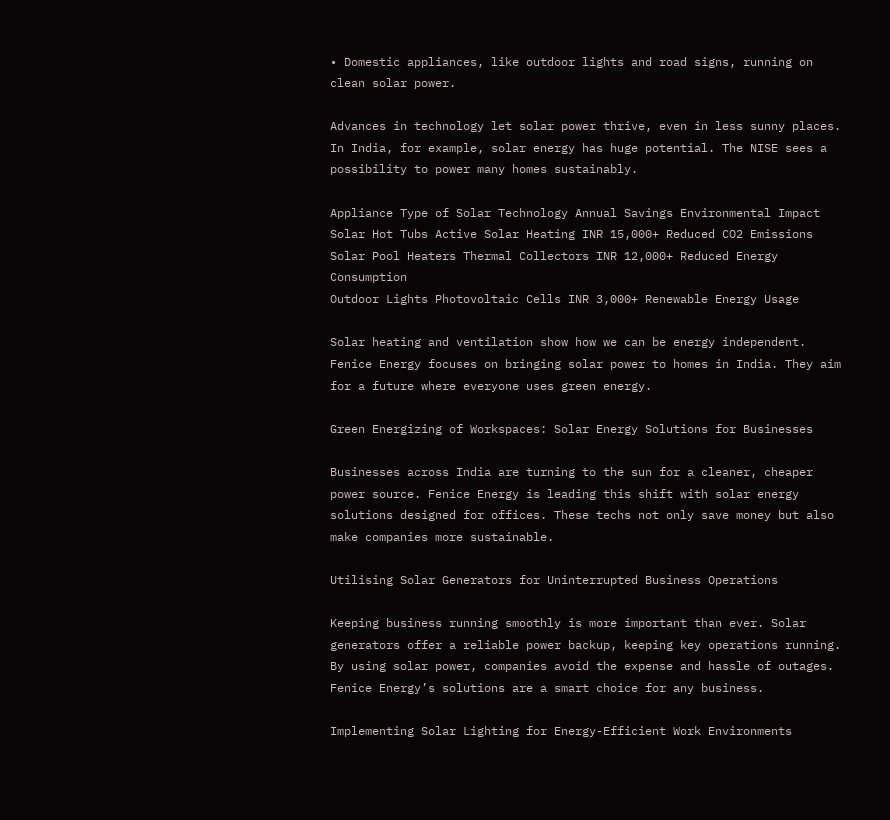• Domestic appliances, like outdoor lights and road signs, running on clean solar power.

Advances in technology let solar power thrive, even in less sunny places. In India, for example, solar energy has huge potential. The NISE sees a possibility to power many homes sustainably.

Appliance Type of Solar Technology Annual Savings Environmental Impact
Solar Hot Tubs Active Solar Heating INR 15,000+ Reduced CO2 Emissions
Solar Pool Heaters Thermal Collectors INR 12,000+ Reduced Energy Consumption
Outdoor Lights Photovoltaic Cells INR 3,000+ Renewable Energy Usage

Solar heating and ventilation show how we can be energy independent. Fenice Energy focuses on bringing solar power to homes in India. They aim for a future where everyone uses green energy.

Green Energizing of Workspaces: Solar Energy Solutions for Businesses

Businesses across India are turning to the sun for a cleaner, cheaper power source. Fenice Energy is leading this shift with solar energy solutions designed for offices. These techs not only save money but also make companies more sustainable.

Utilising Solar Generators for Uninterrupted Business Operations

Keeping business running smoothly is more important than ever. Solar generators offer a reliable power backup, keeping key operations running. By using solar power, companies avoid the expense and hassle of outages. Fenice Energy’s solutions are a smart choice for any business.

Implementing Solar Lighting for Energy-Efficient Work Environments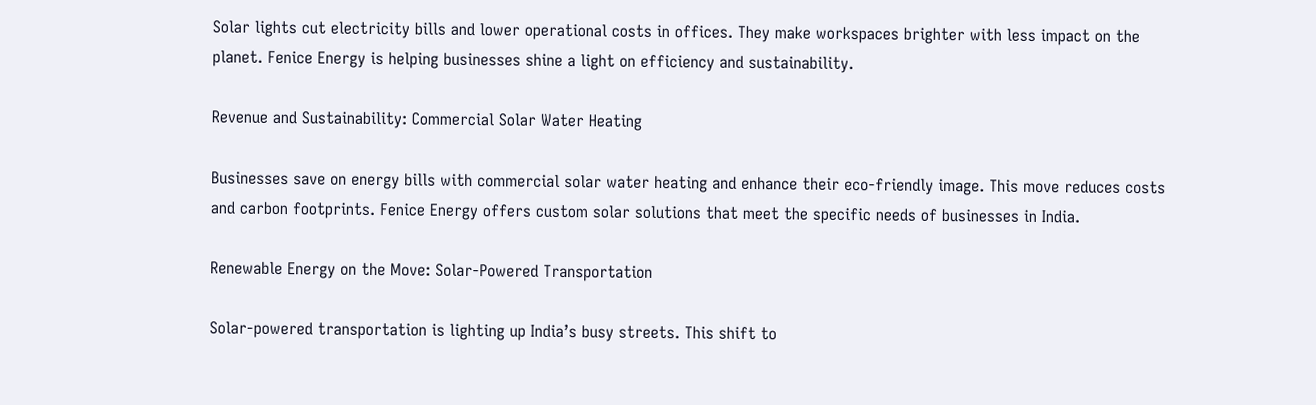Solar lights cut electricity bills and lower operational costs in offices. They make workspaces brighter with less impact on the planet. Fenice Energy is helping businesses shine a light on efficiency and sustainability.

Revenue and Sustainability: Commercial Solar Water Heating

Businesses save on energy bills with commercial solar water heating and enhance their eco-friendly image. This move reduces costs and carbon footprints. Fenice Energy offers custom solar solutions that meet the specific needs of businesses in India.

Renewable Energy on the Move: Solar-Powered Transportation

Solar-powered transportation is lighting up India’s busy streets. This shift to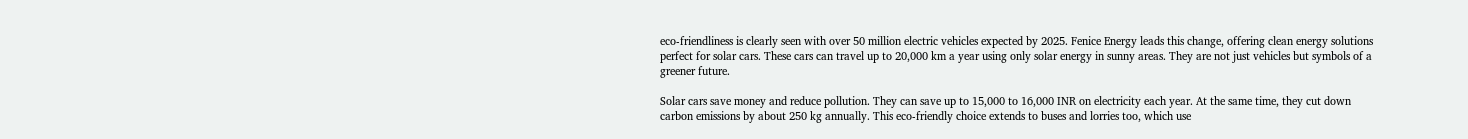eco-friendliness is clearly seen with over 50 million electric vehicles expected by 2025. Fenice Energy leads this change, offering clean energy solutions perfect for solar cars. These cars can travel up to 20,000 km a year using only solar energy in sunny areas. They are not just vehicles but symbols of a greener future.

Solar cars save money and reduce pollution. They can save up to 15,000 to 16,000 INR on electricity each year. At the same time, they cut down carbon emissions by about 250 kg annually. This eco-friendly choice extends to buses and lorries too, which use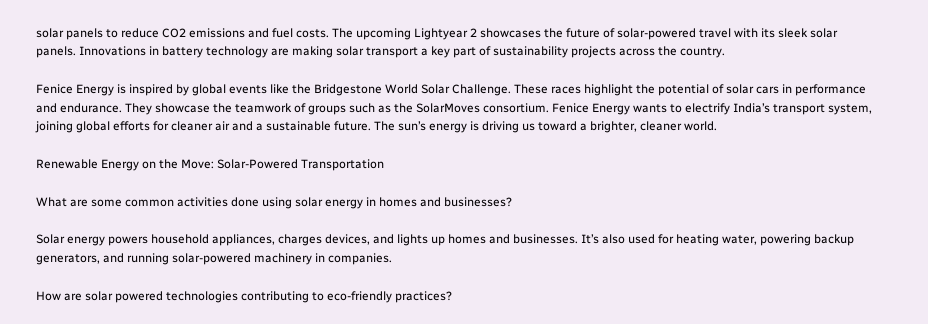solar panels to reduce CO2 emissions and fuel costs. The upcoming Lightyear 2 showcases the future of solar-powered travel with its sleek solar panels. Innovations in battery technology are making solar transport a key part of sustainability projects across the country.

Fenice Energy is inspired by global events like the Bridgestone World Solar Challenge. These races highlight the potential of solar cars in performance and endurance. They showcase the teamwork of groups such as the SolarMoves consortium. Fenice Energy wants to electrify India’s transport system, joining global efforts for cleaner air and a sustainable future. The sun’s energy is driving us toward a brighter, cleaner world.

Renewable Energy on the Move: Solar-Powered Transportation

What are some common activities done using solar energy in homes and businesses?

Solar energy powers household appliances, charges devices, and lights up homes and businesses. It’s also used for heating water, powering backup generators, and running solar-powered machinery in companies.

How are solar powered technologies contributing to eco-friendly practices?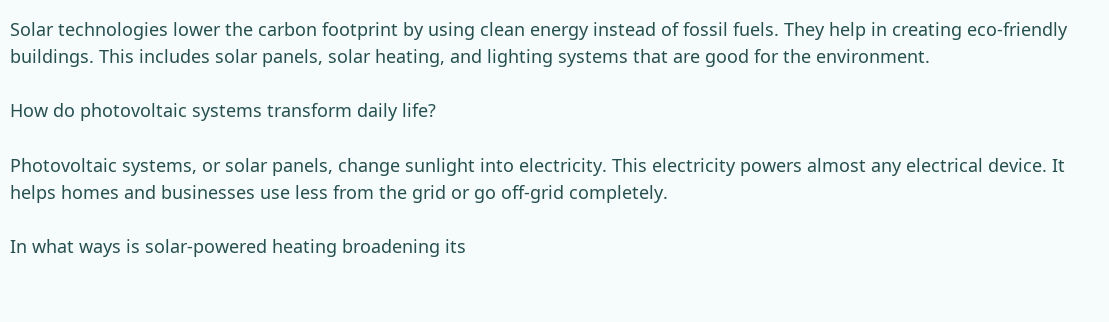Solar technologies lower the carbon footprint by using clean energy instead of fossil fuels. They help in creating eco-friendly buildings. This includes solar panels, solar heating, and lighting systems that are good for the environment.

How do photovoltaic systems transform daily life?

Photovoltaic systems, or solar panels, change sunlight into electricity. This electricity powers almost any electrical device. It helps homes and businesses use less from the grid or go off-grid completely.

In what ways is solar-powered heating broadening its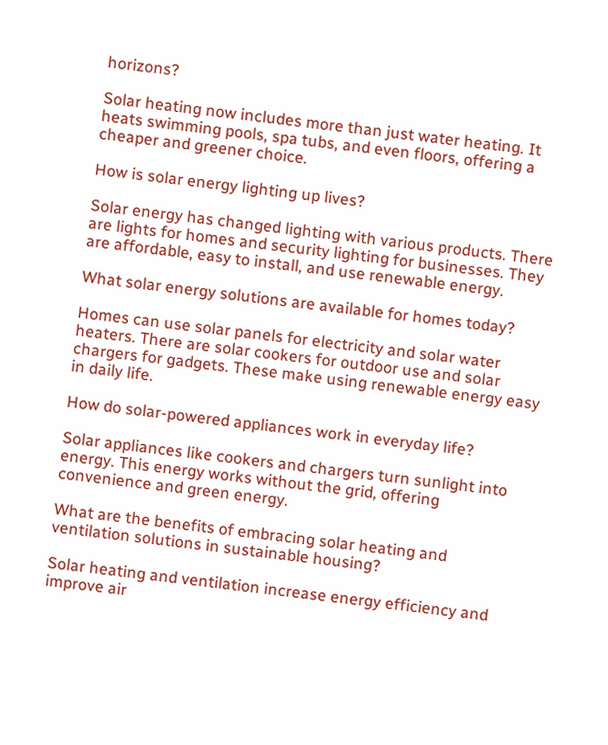horizons?

Solar heating now includes more than just water heating. It heats swimming pools, spa tubs, and even floors, offering a cheaper and greener choice.

How is solar energy lighting up lives?

Solar energy has changed lighting with various products. There are lights for homes and security lighting for businesses. They are affordable, easy to install, and use renewable energy.

What solar energy solutions are available for homes today?

Homes can use solar panels for electricity and solar water heaters. There are solar cookers for outdoor use and solar chargers for gadgets. These make using renewable energy easy in daily life.

How do solar-powered appliances work in everyday life?

Solar appliances like cookers and chargers turn sunlight into energy. This energy works without the grid, offering convenience and green energy.

What are the benefits of embracing solar heating and ventilation solutions in sustainable housing?

Solar heating and ventilation increase energy efficiency and improve air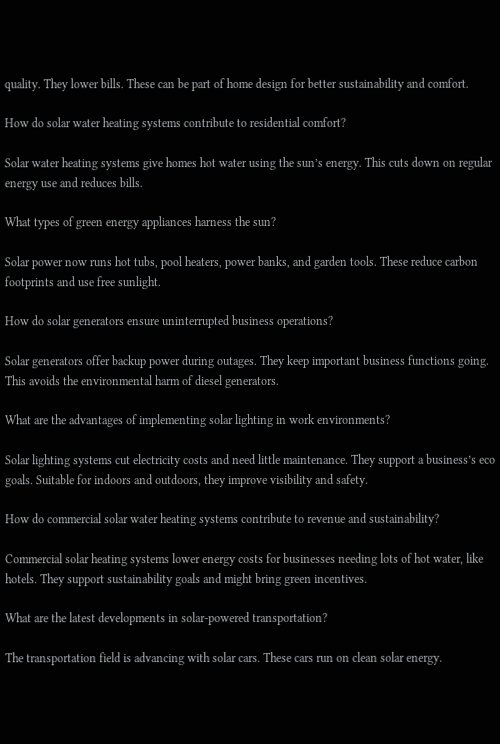quality. They lower bills. These can be part of home design for better sustainability and comfort.

How do solar water heating systems contribute to residential comfort?

Solar water heating systems give homes hot water using the sun’s energy. This cuts down on regular energy use and reduces bills.

What types of green energy appliances harness the sun?

Solar power now runs hot tubs, pool heaters, power banks, and garden tools. These reduce carbon footprints and use free sunlight.

How do solar generators ensure uninterrupted business operations?

Solar generators offer backup power during outages. They keep important business functions going. This avoids the environmental harm of diesel generators.

What are the advantages of implementing solar lighting in work environments?

Solar lighting systems cut electricity costs and need little maintenance. They support a business’s eco goals. Suitable for indoors and outdoors, they improve visibility and safety.

How do commercial solar water heating systems contribute to revenue and sustainability?

Commercial solar heating systems lower energy costs for businesses needing lots of hot water, like hotels. They support sustainability goals and might bring green incentives.

What are the latest developments in solar-powered transportation?

The transportation field is advancing with solar cars. These cars run on clean solar energy.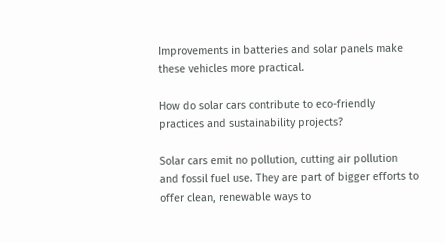Improvements in batteries and solar panels make these vehicles more practical.

How do solar cars contribute to eco-friendly practices and sustainability projects?

Solar cars emit no pollution, cutting air pollution and fossil fuel use. They are part of bigger efforts to offer clean, renewable ways to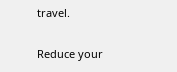travel.

Reduce your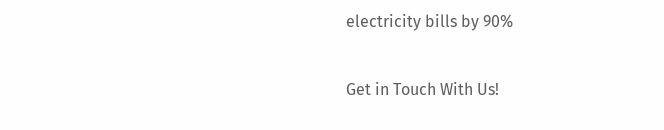electricity bills by 90%

Get in Touch With Us!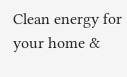Clean energy for your home &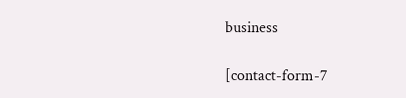business

[contact-form-7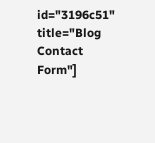id="3196c51" title="Blog Contact Form"]